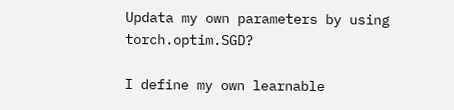Updata my own parameters by using torch.optim.SGD?

I define my own learnable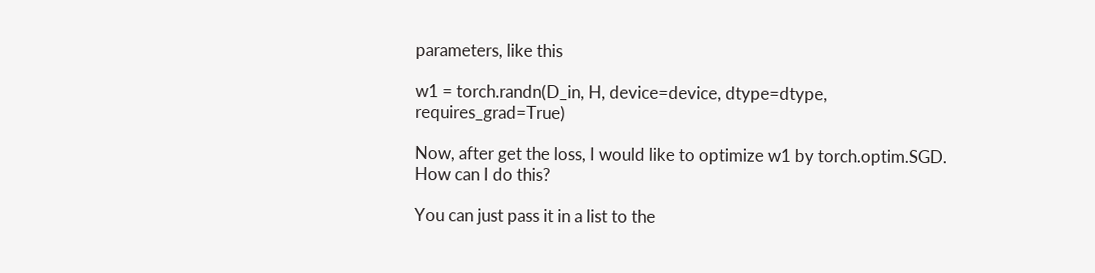parameters, like this

w1 = torch.randn(D_in, H, device=device, dtype=dtype, requires_grad=True)

Now, after get the loss, I would like to optimize w1 by torch.optim.SGD. How can I do this?

You can just pass it in a list to the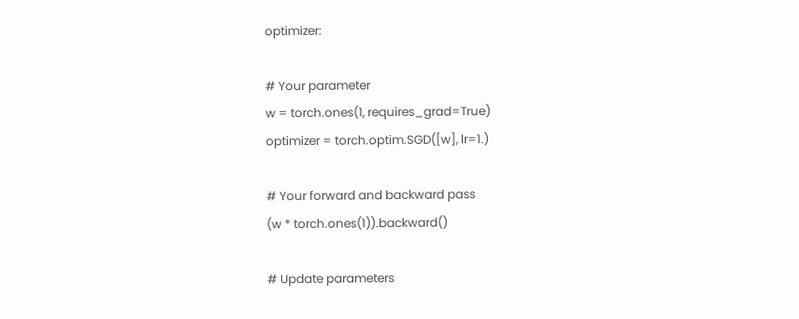optimizer:

# Your parameter
w = torch.ones(1, requires_grad=True)
optimizer = torch.optim.SGD([w], lr=1.)

# Your forward and backward pass
(w * torch.ones(1)).backward()

# Update parameters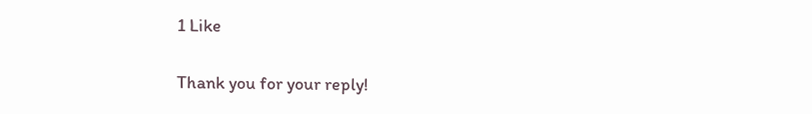1 Like

Thank you for your reply!